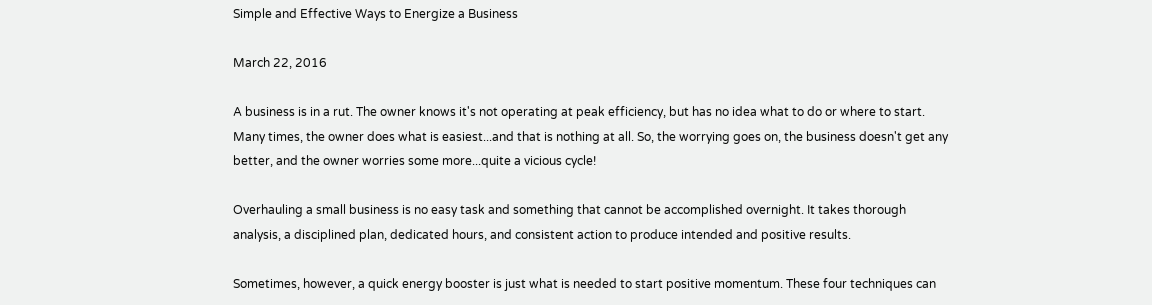Simple and Effective Ways to Energize a Business

March 22, 2016

A business is in a rut. The owner knows it's not operating at peak efficiency, but has no idea what to do or where to start. Many times, the owner does what is easiest...and that is nothing at all. So, the worrying goes on, the business doesn't get any better, and the owner worries some more...quite a vicious cycle!

Overhauling a small business is no easy task and something that cannot be accomplished overnight. It takes thorough analysis, a disciplined plan, dedicated hours, and consistent action to produce intended and positive results.

Sometimes, however, a quick energy booster is just what is needed to start positive momentum. These four techniques can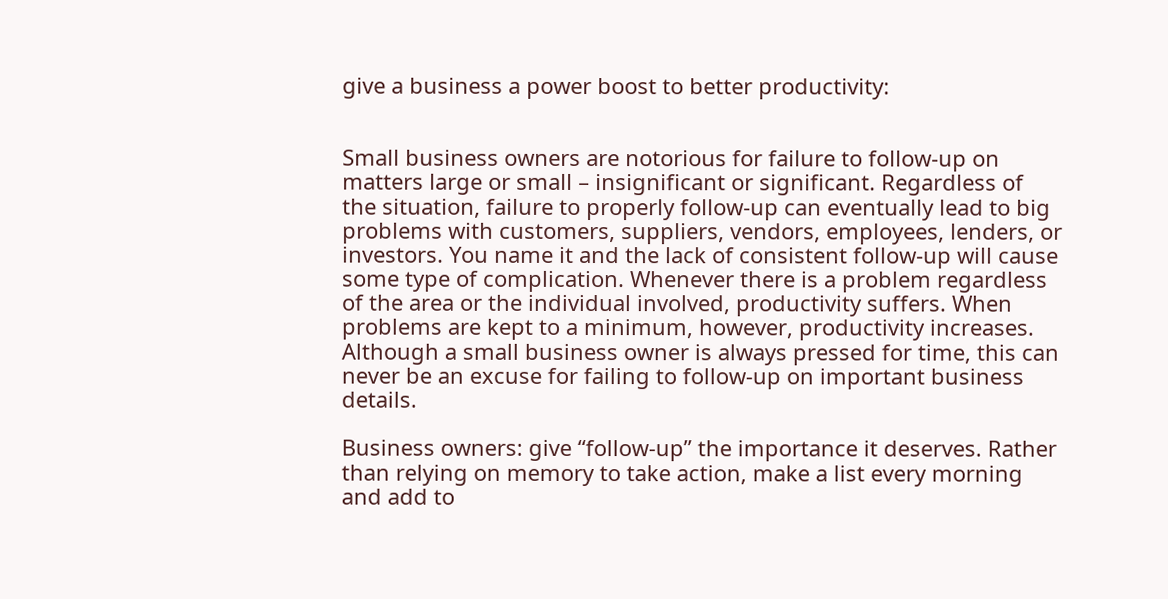give a business a power boost to better productivity:


Small business owners are notorious for failure to follow-up on matters large or small – insignificant or significant. Regardless of the situation, failure to properly follow-up can eventually lead to big problems with customers, suppliers, vendors, employees, lenders, or investors. You name it and the lack of consistent follow-up will cause some type of complication. Whenever there is a problem regardless of the area or the individual involved, productivity suffers. When problems are kept to a minimum, however, productivity increases. Although a small business owner is always pressed for time, this can never be an excuse for failing to follow-up on important business details.

Business owners: give “follow-up” the importance it deserves. Rather than relying on memory to take action, make a list every morning and add to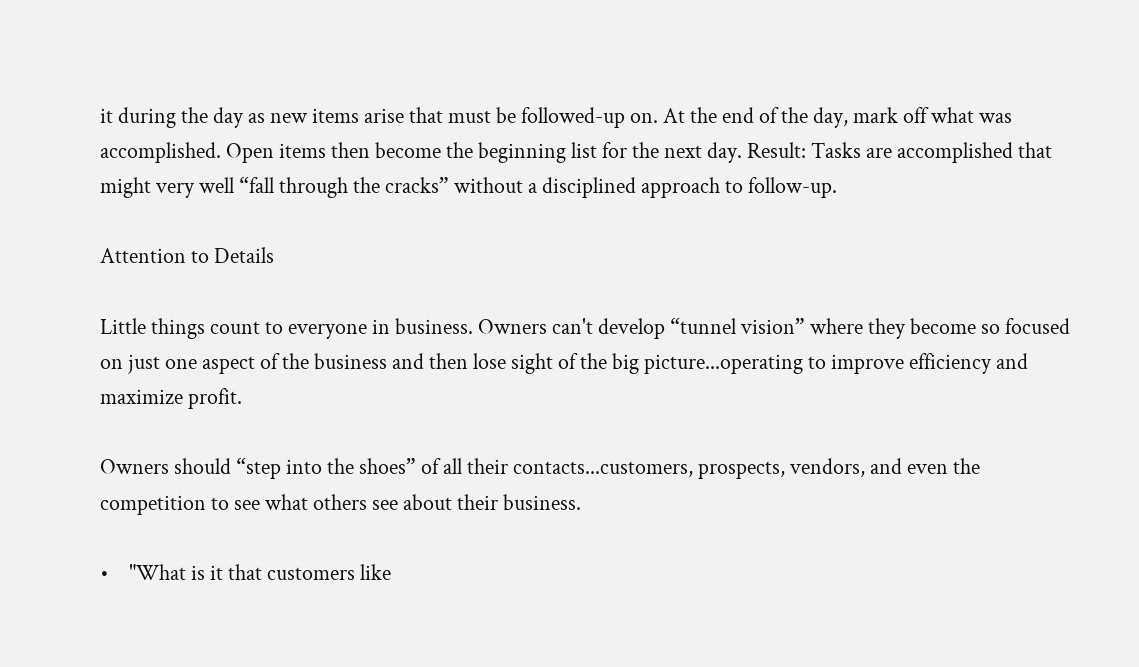it during the day as new items arise that must be followed-up on. At the end of the day, mark off what was accomplished. Open items then become the beginning list for the next day. Result: Tasks are accomplished that might very well “fall through the cracks” without a disciplined approach to follow-up.

Attention to Details

Little things count to everyone in business. Owners can't develop “tunnel vision” where they become so focused on just one aspect of the business and then lose sight of the big picture...operating to improve efficiency and maximize profit.

Owners should “step into the shoes” of all their contacts...customers, prospects, vendors, and even the competition to see what others see about their business.

•    "What is it that customers like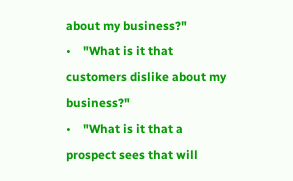about my business?"
•    "What is it that customers dislike about my business?"
•    "What is it that a prospect sees that will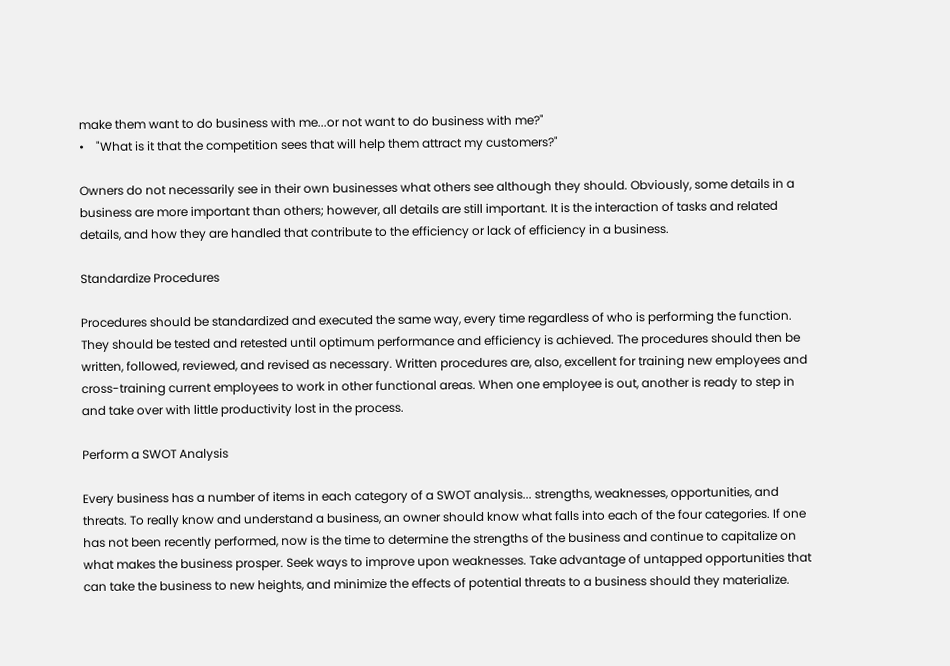make them want to do business with me...or not want to do business with me?"
•    "What is it that the competition sees that will help them attract my customers?"

Owners do not necessarily see in their own businesses what others see although they should. Obviously, some details in a business are more important than others; however, all details are still important. It is the interaction of tasks and related details, and how they are handled that contribute to the efficiency or lack of efficiency in a business.

Standardize Procedures

Procedures should be standardized and executed the same way, every time regardless of who is performing the function. They should be tested and retested until optimum performance and efficiency is achieved. The procedures should then be written, followed, reviewed, and revised as necessary. Written procedures are, also, excellent for training new employees and cross-training current employees to work in other functional areas. When one employee is out, another is ready to step in and take over with little productivity lost in the process.

Perform a SWOT Analysis

Every business has a number of items in each category of a SWOT analysis... strengths, weaknesses, opportunities, and threats. To really know and understand a business, an owner should know what falls into each of the four categories. If one has not been recently performed, now is the time to determine the strengths of the business and continue to capitalize on what makes the business prosper. Seek ways to improve upon weaknesses. Take advantage of untapped opportunities that can take the business to new heights, and minimize the effects of potential threats to a business should they materialize.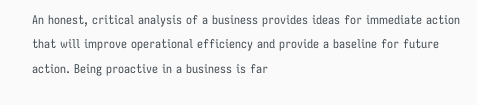An honest, critical analysis of a business provides ideas for immediate action that will improve operational efficiency and provide a baseline for future action. Being proactive in a business is far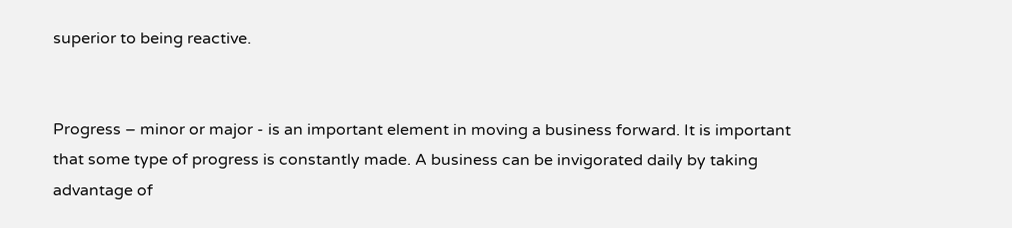superior to being reactive.


Progress – minor or major - is an important element in moving a business forward. It is important that some type of progress is constantly made. A business can be invigorated daily by taking advantage of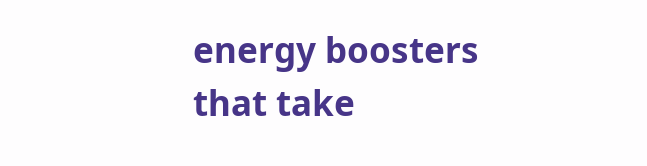energy boosters that take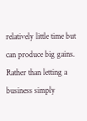relatively little time but can produce big gains. Rather than letting a business simply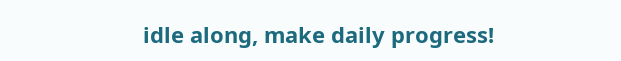idle along, make daily progress!